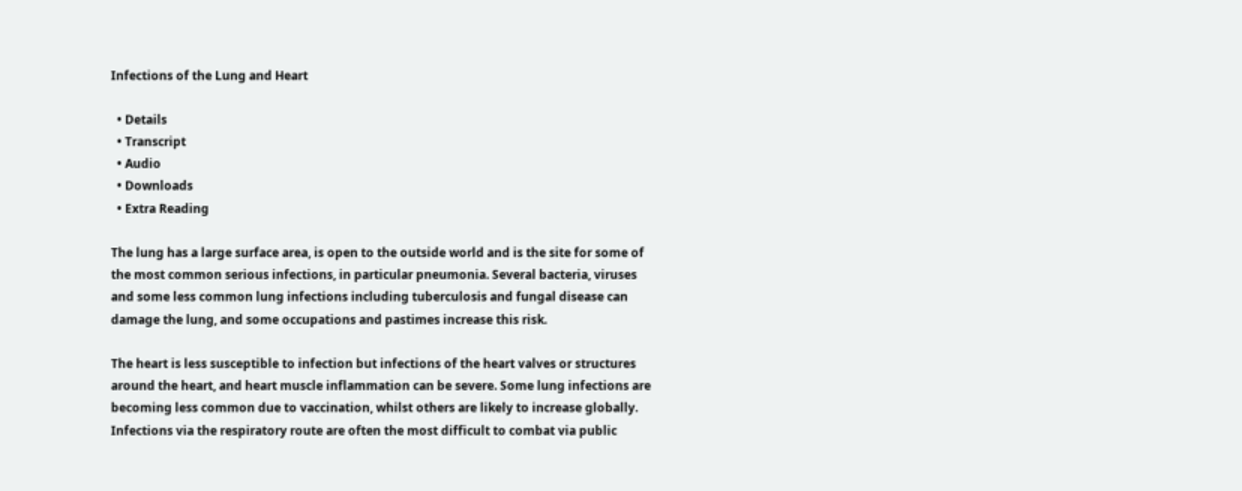Infections of the Lung and Heart

  • Details
  • Transcript
  • Audio
  • Downloads
  • Extra Reading

The lung has a large surface area, is open to the outside world and is the site for some of the most common serious infections, in particular pneumonia. Several bacteria, viruses and some less common lung infections including tuberculosis and fungal disease can damage the lung, and some occupations and pastimes increase this risk.

The heart is less susceptible to infection but infections of the heart valves or structures around the heart, and heart muscle inflammation can be severe. Some lung infections are becoming less common due to vaccination, whilst others are likely to increase globally. Infections via the respiratory route are often the most difficult to combat via public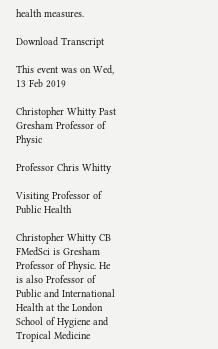health measures.

Download Transcript

This event was on Wed, 13 Feb 2019

Christopher Whitty Past Gresham Professor of Physic

Professor Chris Whitty

Visiting Professor of Public Health

Christopher Whitty CB FMedSci is Gresham Professor of Physic. He is also Professor of Public and International Health at the London School of Hygiene and Tropical Medicine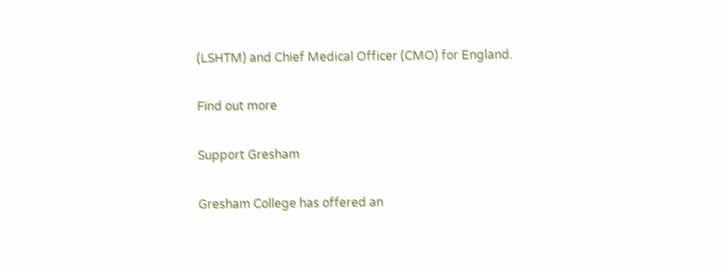(LSHTM) and Chief Medical Officer (CMO) for England.

Find out more

Support Gresham

Gresham College has offered an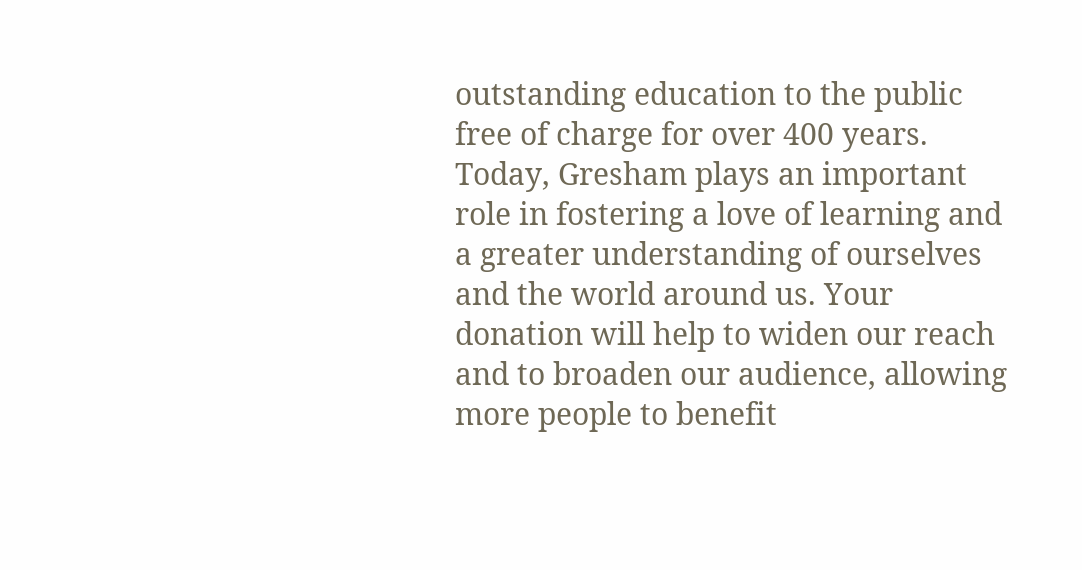outstanding education to the public free of charge for over 400 years. Today, Gresham plays an important role in fostering a love of learning and a greater understanding of ourselves and the world around us. Your donation will help to widen our reach and to broaden our audience, allowing more people to benefit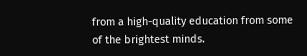from a high-quality education from some of the brightest minds.